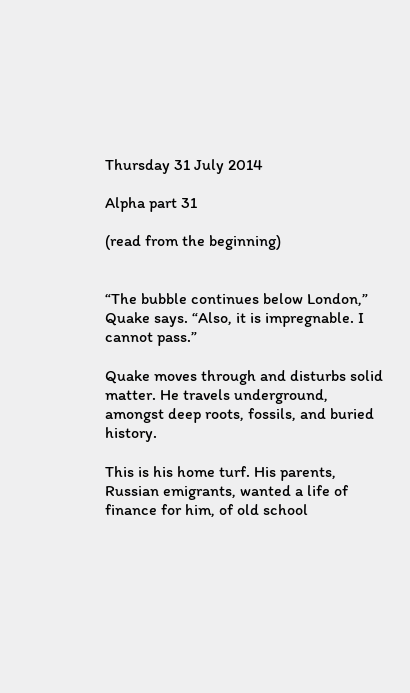Thursday 31 July 2014

Alpha part 31

(read from the beginning)


“The bubble continues below London,” Quake says. “Also, it is impregnable. I cannot pass.”

Quake moves through and disturbs solid matter. He travels underground, amongst deep roots, fossils, and buried history.

This is his home turf. His parents, Russian emigrants, wanted a life of finance for him, of old school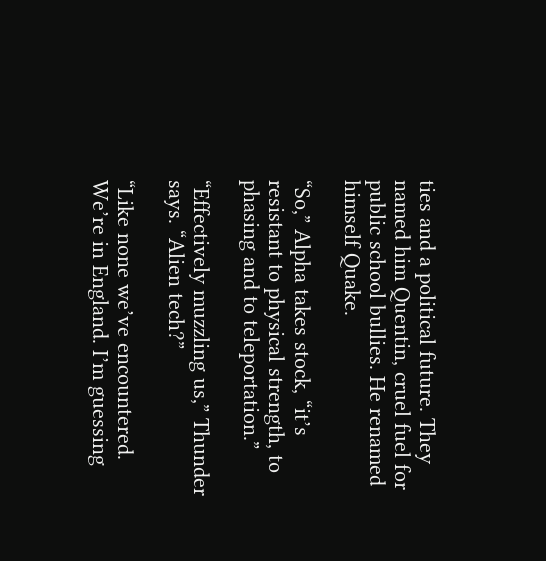ties and a political future. They named him Quentin, cruel fuel for public school bullies. He renamed himself Quake.

“So,” Alpha takes stock, “it’s resistant to physical strength, to phasing and to teleportation.”

“Effectively muzzling us,” Thunder says. “Alien tech?”

“Like none we’ve encountered. We’re in England. I’m guessing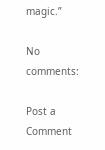magic.”

No comments:

Post a Comment